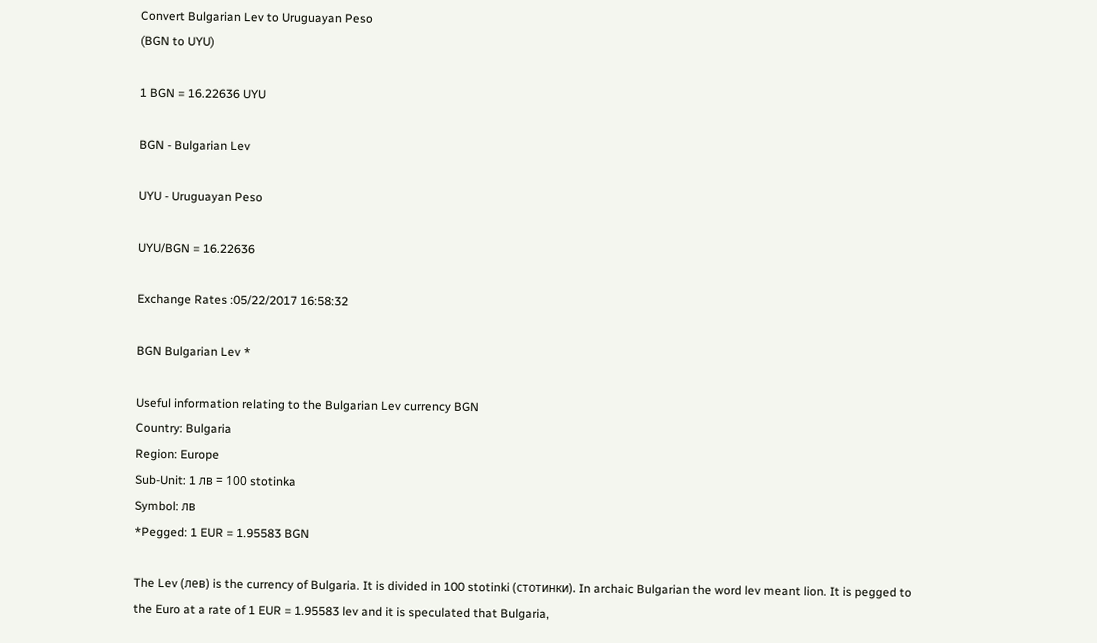Convert Bulgarian Lev to Uruguayan Peso
(BGN to UYU)

1 BGN = 16.22636 UYU

BGN - Bulgarian Lev

UYU - Uruguayan Peso

UYU/BGN = 16.22636

Exchange Rates :05/22/2017 16:58:32

BGN Bulgarian Lev *

Useful information relating to the Bulgarian Lev currency BGN
Country: Bulgaria
Region: Europe
Sub-Unit: 1 лв = 100 stotinka
Symbol: лв
*Pegged: 1 EUR = 1.95583 BGN

The Lev (лев) is the currency of Bulgaria. It is divided in 100 stotinki (стотинки). In archaic Bulgarian the word lev meant lion. It is pegged to the Euro at a rate of 1 EUR = 1.95583 lev and it is speculated that Bulgaria,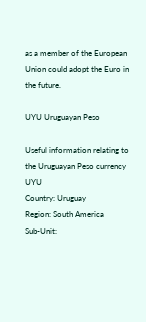as a member of the European Union could adopt the Euro in the future.

UYU Uruguayan Peso

Useful information relating to the Uruguayan Peso currency UYU
Country: Uruguay
Region: South America
Sub-Unit: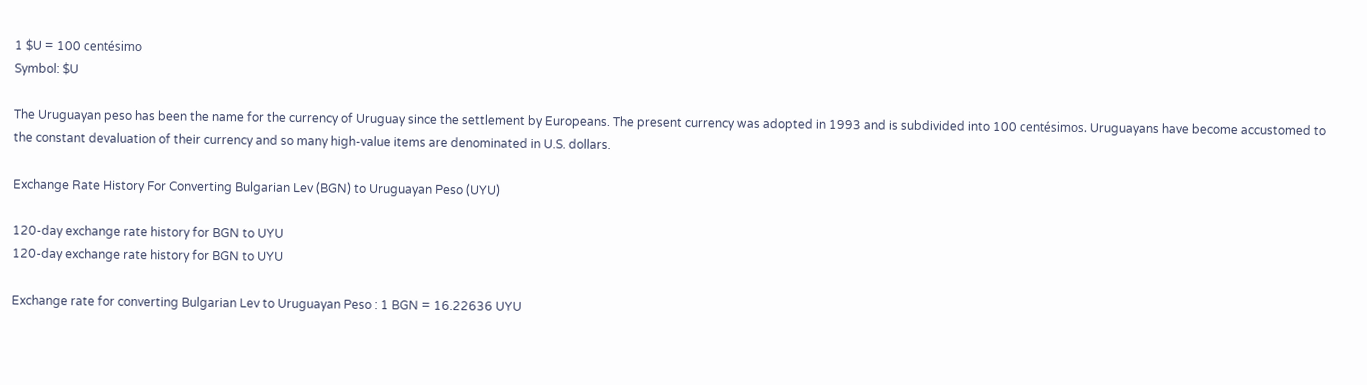1 $U = 100 centésimo
Symbol: $U

The Uruguayan peso has been the name for the currency of Uruguay since the settlement by Europeans. The present currency was adopted in 1993 and is subdivided into 100 centésimos. Uruguayans have become accustomed to the constant devaluation of their currency and so many high-value items are denominated in U.S. dollars.

Exchange Rate History For Converting Bulgarian Lev (BGN) to Uruguayan Peso (UYU)

120-day exchange rate history for BGN to UYU
120-day exchange rate history for BGN to UYU

Exchange rate for converting Bulgarian Lev to Uruguayan Peso : 1 BGN = 16.22636 UYU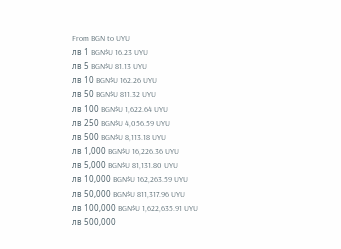From BGN to UYU
лв 1 BGN$U 16.23 UYU
лв 5 BGN$U 81.13 UYU
лв 10 BGN$U 162.26 UYU
лв 50 BGN$U 811.32 UYU
лв 100 BGN$U 1,622.64 UYU
лв 250 BGN$U 4,056.59 UYU
лв 500 BGN$U 8,113.18 UYU
лв 1,000 BGN$U 16,226.36 UYU
лв 5,000 BGN$U 81,131.80 UYU
лв 10,000 BGN$U 162,263.59 UYU
лв 50,000 BGN$U 811,317.96 UYU
лв 100,000 BGN$U 1,622,635.91 UYU
лв 500,000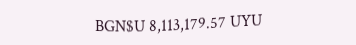BGN$U 8,113,179.57 UYU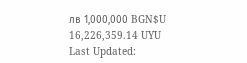лв 1,000,000 BGN$U 16,226,359.14 UYU
Last Updated: